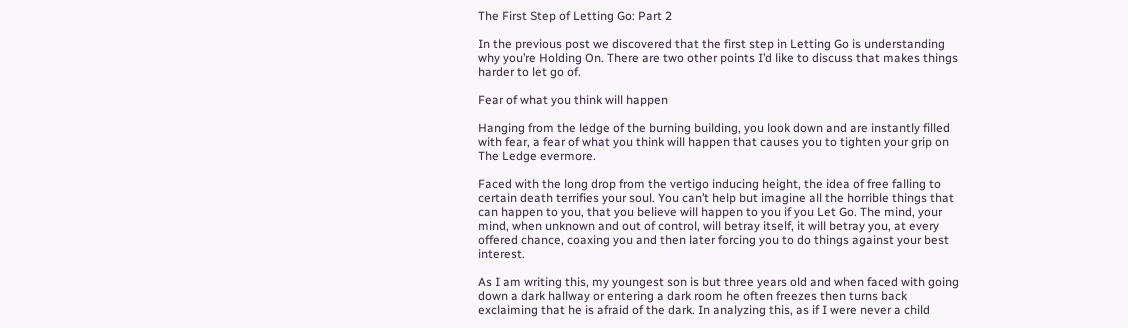The First Step of Letting Go: Part 2

In the previous post we discovered that the first step in Letting Go is understanding why you’re Holding On. There are two other points I’d like to discuss that makes things harder to let go of.

Fear of what you think will happen

Hanging from the ledge of the burning building, you look down and are instantly filled with fear, a fear of what you think will happen that causes you to tighten your grip on The Ledge evermore.

Faced with the long drop from the vertigo inducing height, the idea of free falling to certain death terrifies your soul. You can’t help but imagine all the horrible things that can happen to you, that you believe will happen to you if you Let Go. The mind, your mind, when unknown and out of control, will betray itself, it will betray you, at every offered chance, coaxing you and then later forcing you to do things against your best interest.

As I am writing this, my youngest son is but three years old and when faced with going down a dark hallway or entering a dark room he often freezes then turns back exclaiming that he is afraid of the dark. In analyzing this, as if I were never a child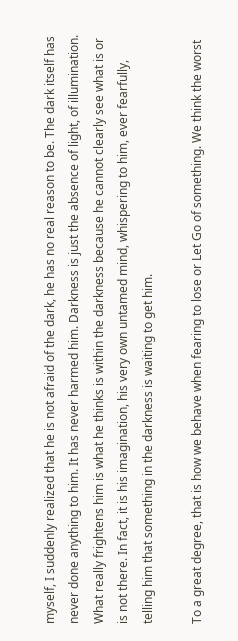myself, I suddenly realized that he is not afraid of the dark, he has no real reason to be. The dark itself has never done anything to him. It has never harmed him. Darkness is just the absence of light, of illumination. What really frightens him is what he thinks is within the darkness because he cannot clearly see what is or is not there. In fact, it is his imagination, his very own untamed mind, whispering to him, ever fearfully, telling him that something in the darkness is waiting to get him.

To a great degree, that is how we behave when fearing to lose or Let Go of something. We think the worst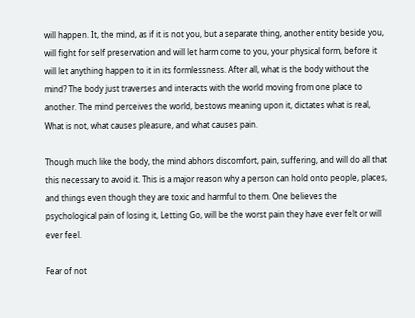will happen. It, the mind, as if it is not you, but a separate thing, another entity beside you, will fight for self preservation and will let harm come to you, your physical form, before it will let anything happen to it in its formlessness. After all, what is the body without the mind? The body just traverses and interacts with the world moving from one place to another. The mind perceives the world, bestows meaning upon it, dictates what is real, What is not, what causes pleasure, and what causes pain.

Though much like the body, the mind abhors discomfort, pain, suffering, and will do all that this necessary to avoid it. This is a major reason why a person can hold onto people, places, and things even though they are toxic and harmful to them. One believes the psychological pain of losing it, Letting Go, will be the worst pain they have ever felt or will ever feel.

Fear of not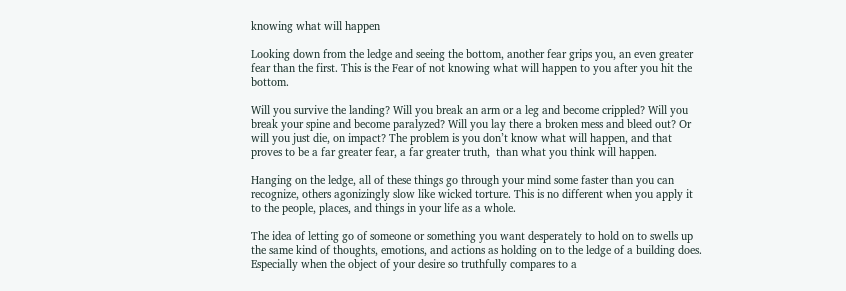knowing what will happen

Looking down from the ledge and seeing the bottom, another fear grips you, an even greater fear than the first. This is the Fear of not knowing what will happen to you after you hit the bottom.

Will you survive the landing? Will you break an arm or a leg and become crippled? Will you break your spine and become paralyzed? Will you lay there a broken mess and bleed out? Or will you just die, on impact? The problem is you don’t know what will happen, and that proves to be a far greater fear, a far greater truth,  than what you think will happen.

Hanging on the ledge, all of these things go through your mind some faster than you can recognize, others agonizingly slow like wicked torture. This is no different when you apply it to the people, places, and things in your life as a whole.

The idea of letting go of someone or something you want desperately to hold on to swells up the same kind of thoughts, emotions, and actions as holding on to the ledge of a building does. Especially when the object of your desire so truthfully compares to a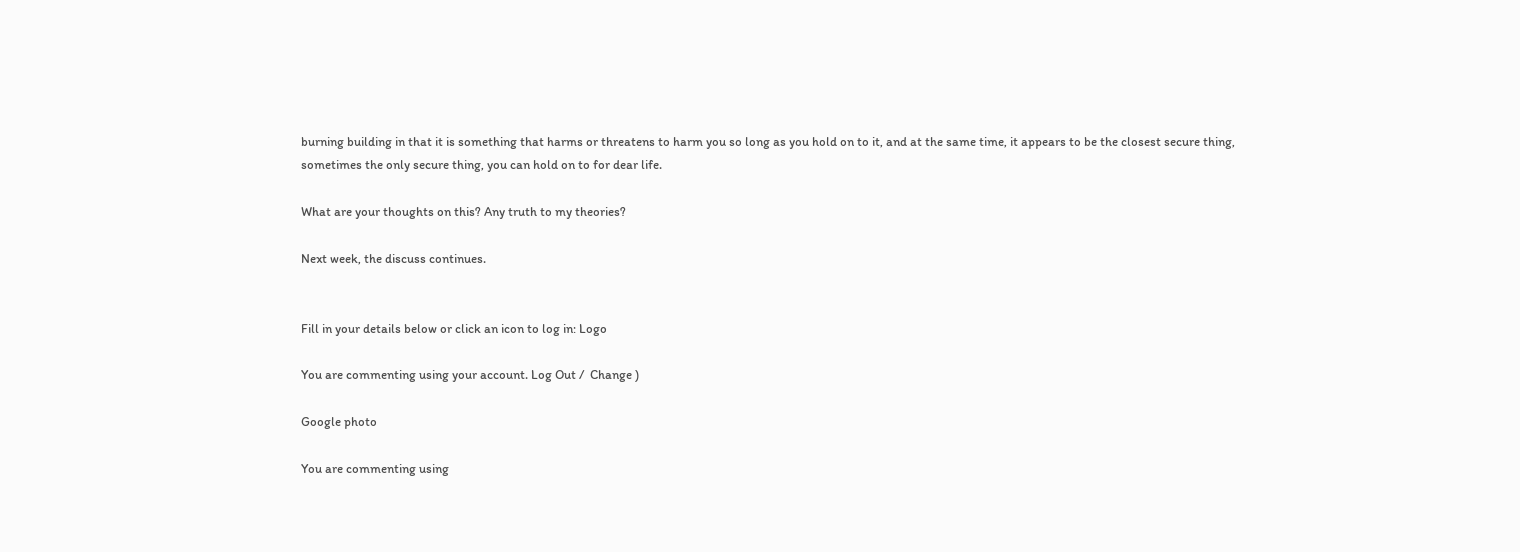burning building in that it is something that harms or threatens to harm you so long as you hold on to it, and at the same time, it appears to be the closest secure thing, sometimes the only secure thing, you can hold on to for dear life.

What are your thoughts on this? Any truth to my theories?

Next week, the discuss continues.


Fill in your details below or click an icon to log in: Logo

You are commenting using your account. Log Out /  Change )

Google photo

You are commenting using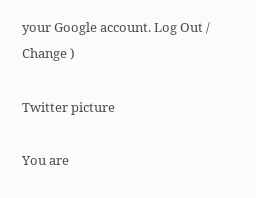your Google account. Log Out /  Change )

Twitter picture

You are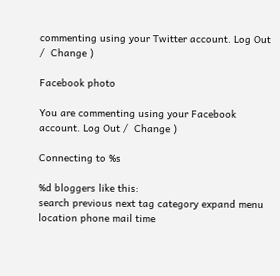commenting using your Twitter account. Log Out /  Change )

Facebook photo

You are commenting using your Facebook account. Log Out /  Change )

Connecting to %s

%d bloggers like this:
search previous next tag category expand menu location phone mail time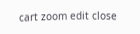cart zoom edit close